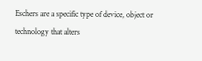Eschers are a specific type of device, object or technology that alters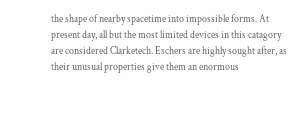the shape of nearby spacetime into impossible forms. At present day, all but the most limited devices in this catagory are considered Clarketech. Eschers are highly sought after, as their unusual properties give them an enormous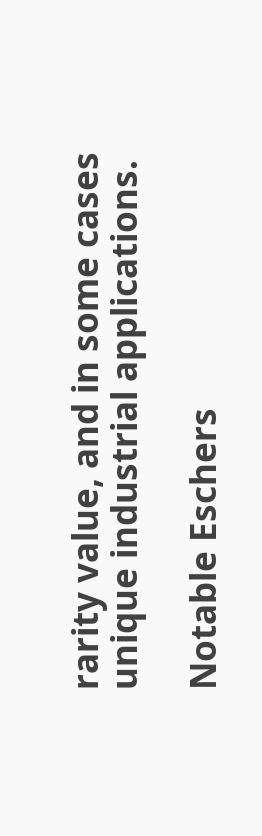rarity value, and in some cases unique industrial applications.

Notable Eschers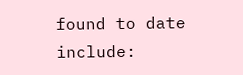found to date include: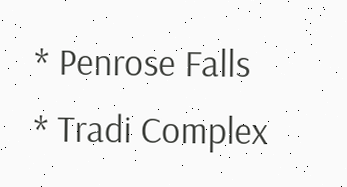* Penrose Falls
* Tradi Complex